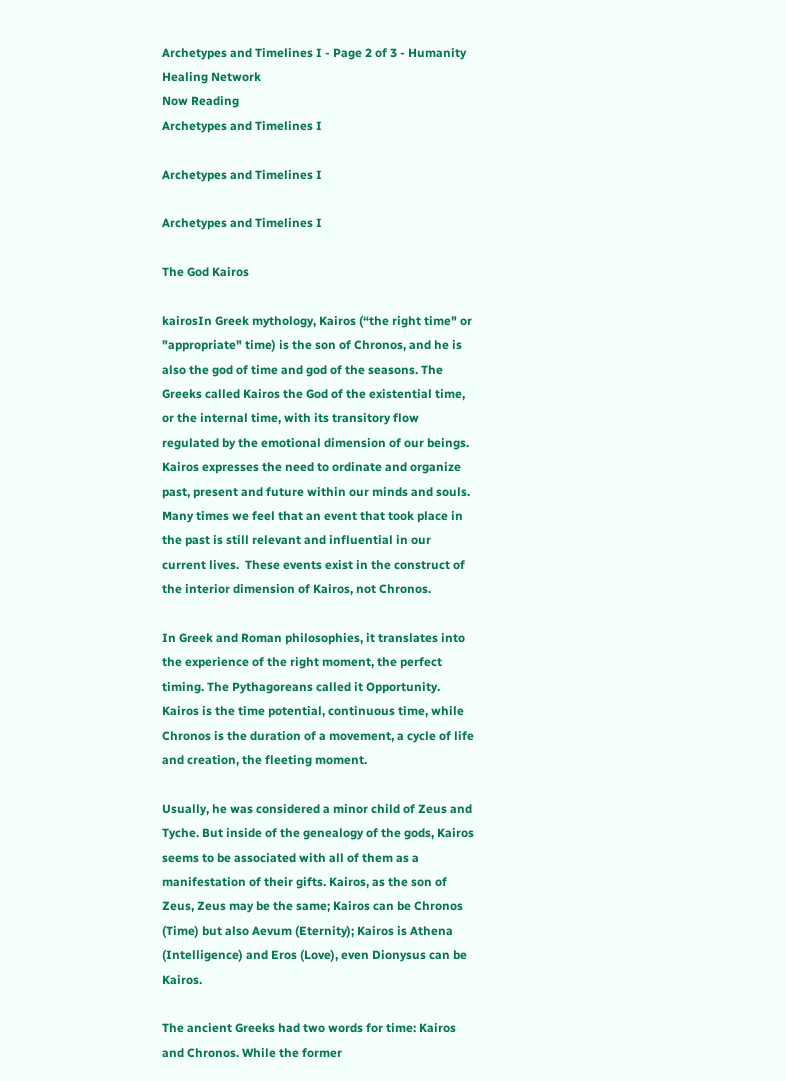Archetypes and Timelines I - Page 2 of 3 - Humanity Healing Network
Now Reading
Archetypes and Timelines I

Archetypes and Timelines I

Archetypes and Timelines I

The God Kairos

kairosIn Greek mythology, Kairos (“the right time" or "appropriate" time) is the son of Chronos, and he is also the god of time and god of the seasons. The Greeks called Kairos the God of the existential time, or the internal time, with its transitory flow regulated by the emotional dimension of our beings.  Kairos expresses the need to ordinate and organize past, present and future within our minds and souls. Many times we feel that an event that took place in the past is still relevant and influential in our current lives.  These events exist in the construct of the interior dimension of Kairos, not Chronos.

In Greek and Roman philosophies, it translates into the experience of the right moment, the perfect timing. The Pythagoreans called it Opportunity. Kairos is the time potential, continuous time, while Chronos is the duration of a movement, a cycle of life and creation, the fleeting moment.

Usually, he was considered a minor child of Zeus and Tyche. But inside of the genealogy of the gods, Kairos seems to be associated with all of them as a manifestation of their gifts. Kairos, as the son of Zeus, Zeus may be the same; Kairos can be Chronos (Time) but also Aevum (Eternity); Kairos is Athena (Intelligence) and Eros (Love), even Dionysus can be Kairos.

The ancient Greeks had two words for time: Kairos and Chronos. While the former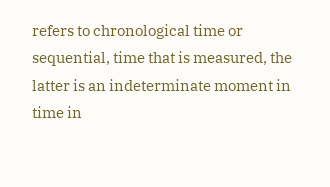refers to chronological time or sequential, time that is measured, the latter is an indeterminate moment in time in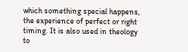which something special happens, the experience of perfect or right timing. It is also used in theology to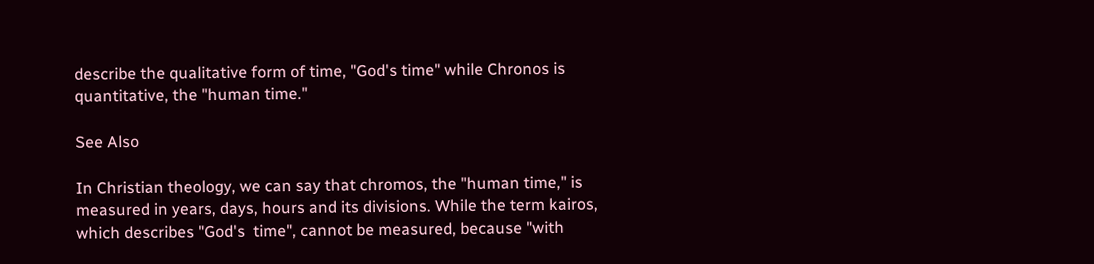describe the qualitative form of time, "God's time" while Chronos is quantitative, the "human time."

See Also

In Christian theology, we can say that chromos, the "human time," is measured in years, days, hours and its divisions. While the term kairos, which describes "God's  time", cannot be measured, because "with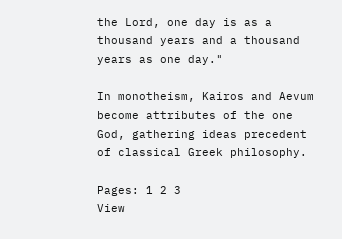the Lord, one day is as a thousand years and a thousand years as one day."

In monotheism, Kairos and Aevum become attributes of the one God, gathering ideas precedent of classical Greek philosophy.

Pages: 1 2 3
View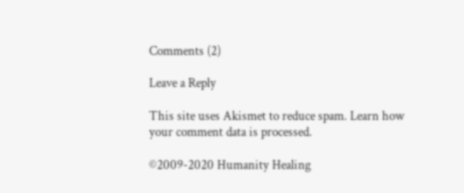Comments (2)

Leave a Reply

This site uses Akismet to reduce spam. Learn how your comment data is processed.

©2009-2020 Humanity Healing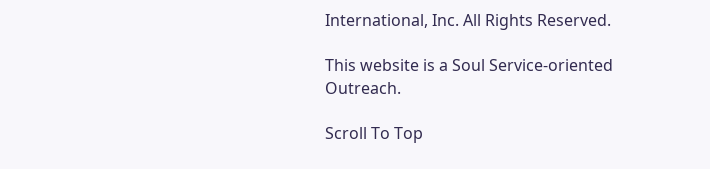International, Inc. All Rights Reserved.

This website is a Soul Service-oriented Outreach.

Scroll To Top